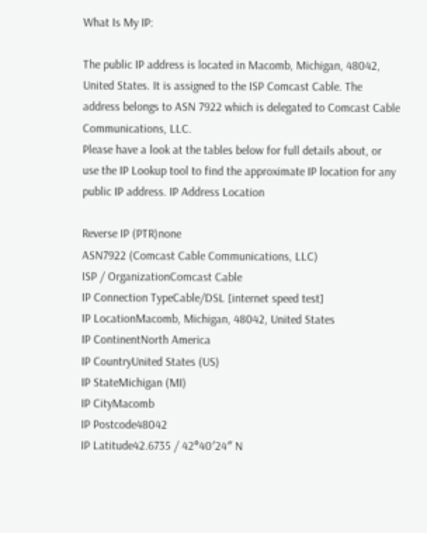What Is My IP:

The public IP address is located in Macomb, Michigan, 48042, United States. It is assigned to the ISP Comcast Cable. The address belongs to ASN 7922 which is delegated to Comcast Cable Communications, LLC.
Please have a look at the tables below for full details about, or use the IP Lookup tool to find the approximate IP location for any public IP address. IP Address Location

Reverse IP (PTR)none
ASN7922 (Comcast Cable Communications, LLC)
ISP / OrganizationComcast Cable
IP Connection TypeCable/DSL [internet speed test]
IP LocationMacomb, Michigan, 48042, United States
IP ContinentNorth America
IP CountryUnited States (US)
IP StateMichigan (MI)
IP CityMacomb
IP Postcode48042
IP Latitude42.6735 / 42°40′24″ N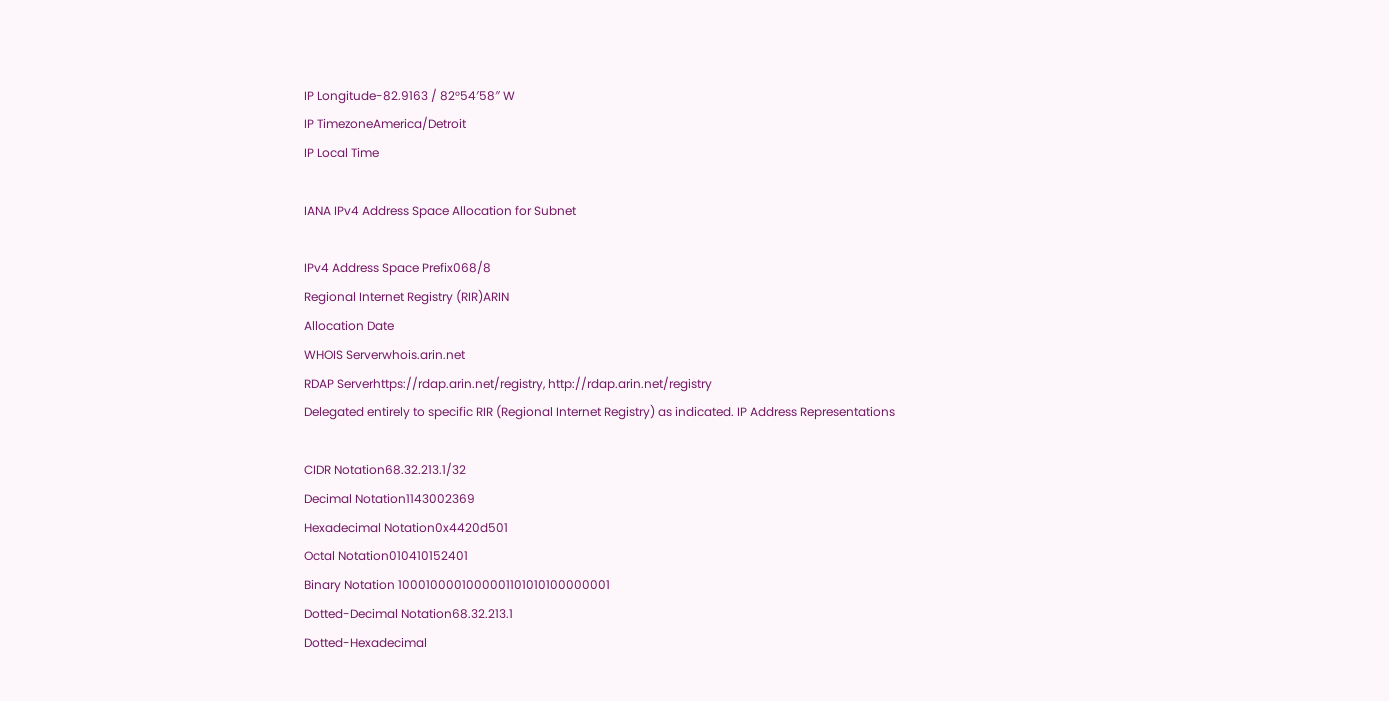IP Longitude-82.9163 / 82°54′58″ W
IP TimezoneAmerica/Detroit
IP Local Time

IANA IPv4 Address Space Allocation for Subnet

IPv4 Address Space Prefix068/8
Regional Internet Registry (RIR)ARIN
Allocation Date
WHOIS Serverwhois.arin.net
RDAP Serverhttps://rdap.arin.net/registry, http://rdap.arin.net/registry
Delegated entirely to specific RIR (Regional Internet Registry) as indicated. IP Address Representations

CIDR Notation68.32.213.1/32
Decimal Notation1143002369
Hexadecimal Notation0x4420d501
Octal Notation010410152401
Binary Notation 1000100001000001101010100000001
Dotted-Decimal Notation68.32.213.1
Dotted-Hexadecimal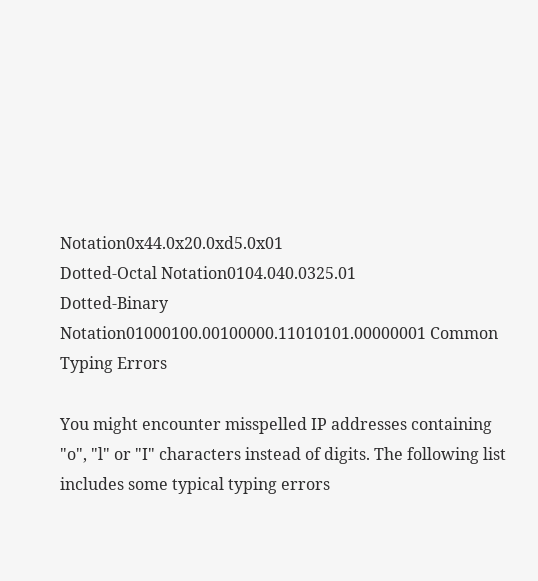Notation0x44.0x20.0xd5.0x01
Dotted-Octal Notation0104.040.0325.01
Dotted-Binary Notation01000100.00100000.11010101.00000001 Common Typing Errors

You might encounter misspelled IP addresses containing "o", "l" or "I" characters instead of digits. The following list includes some typical typing errors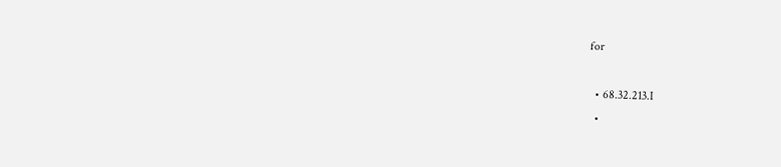for

  • 68.32.213.I
  •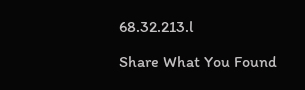68.32.213.l

Share What You Found